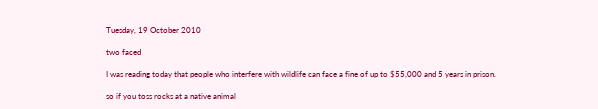Tuesday, 19 October 2010

two faced

I was reading today that people who interfere with wildlife can face a fine of up to $55,000 and 5 years in prison.

so if you toss rocks at a native animal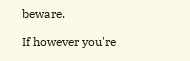beware.

If however you're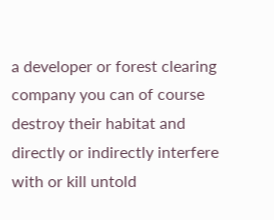a developer or forest clearing company you can of course destroy their habitat and directly or indirectly interfere with or kill untold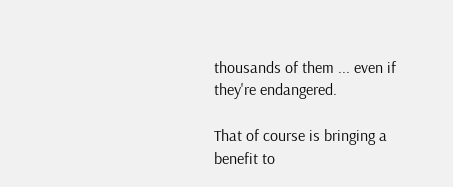thousands of them ... even if they're endangered.

That of course is bringing a benefit to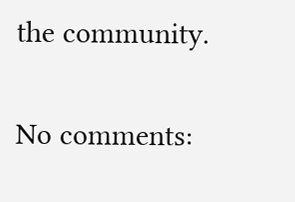the community.

No comments: